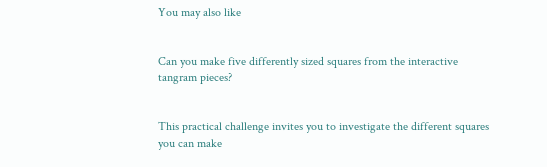You may also like


Can you make five differently sized squares from the interactive tangram pieces?


This practical challenge invites you to investigate the different squares you can make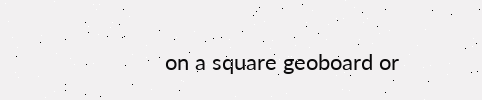on a square geoboard or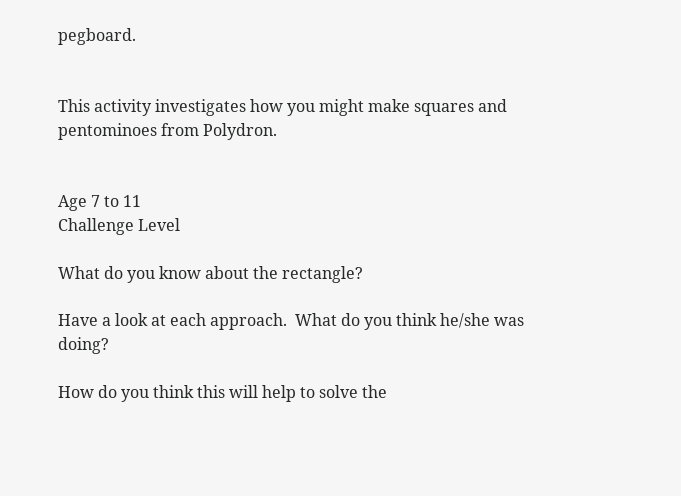pegboard.


This activity investigates how you might make squares and pentominoes from Polydron.


Age 7 to 11
Challenge Level

What do you know about the rectangle?

Have a look at each approach.  What do you think he/she was doing?

How do you think this will help to solve the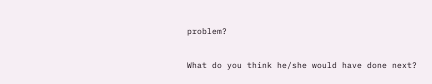problem?

What do you think he/she would have done next?